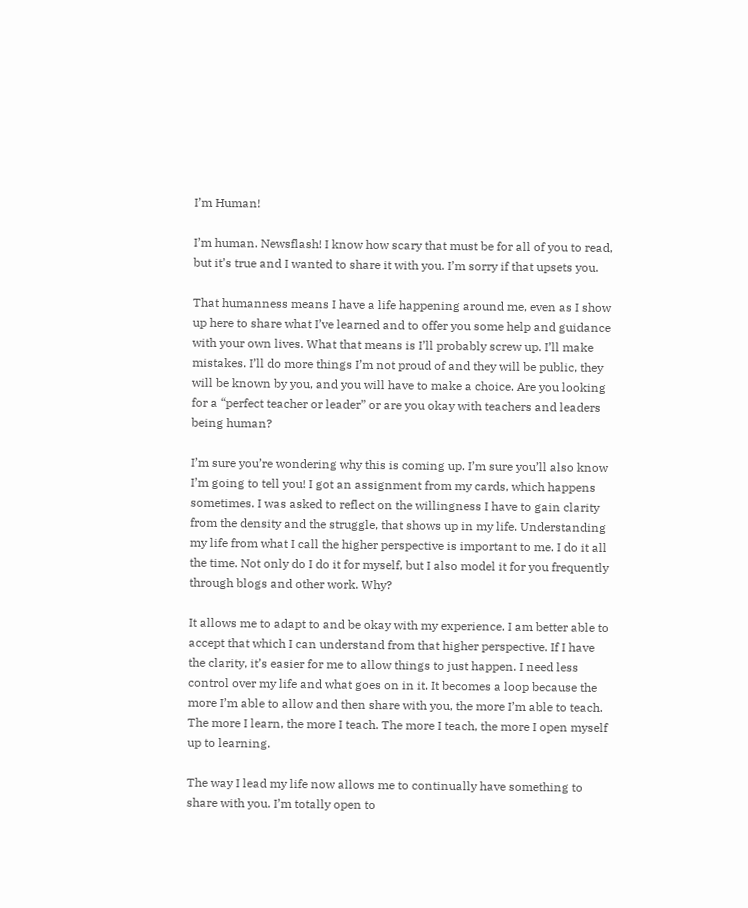I’m Human!

I’m human. Newsflash! I know how scary that must be for all of you to read, but it’s true and I wanted to share it with you. I’m sorry if that upsets you.

That humanness means I have a life happening around me, even as I show up here to share what I’ve learned and to offer you some help and guidance with your own lives. What that means is I’ll probably screw up. I’ll make mistakes. I’ll do more things I’m not proud of and they will be public, they will be known by you, and you will have to make a choice. Are you looking for a “perfect teacher or leader” or are you okay with teachers and leaders being human?

I’m sure you’re wondering why this is coming up. I’m sure you’ll also know I’m going to tell you! I got an assignment from my cards, which happens sometimes. I was asked to reflect on the willingness I have to gain clarity from the density and the struggle, that shows up in my life. Understanding my life from what I call the higher perspective is important to me. I do it all the time. Not only do I do it for myself, but I also model it for you frequently through blogs and other work. Why?

It allows me to adapt to and be okay with my experience. I am better able to accept that which I can understand from that higher perspective. If I have the clarity, it’s easier for me to allow things to just happen. I need less control over my life and what goes on in it. It becomes a loop because the more I’m able to allow and then share with you, the more I’m able to teach. The more I learn, the more I teach. The more I teach, the more I open myself up to learning.

The way I lead my life now allows me to continually have something to share with you. I’m totally open to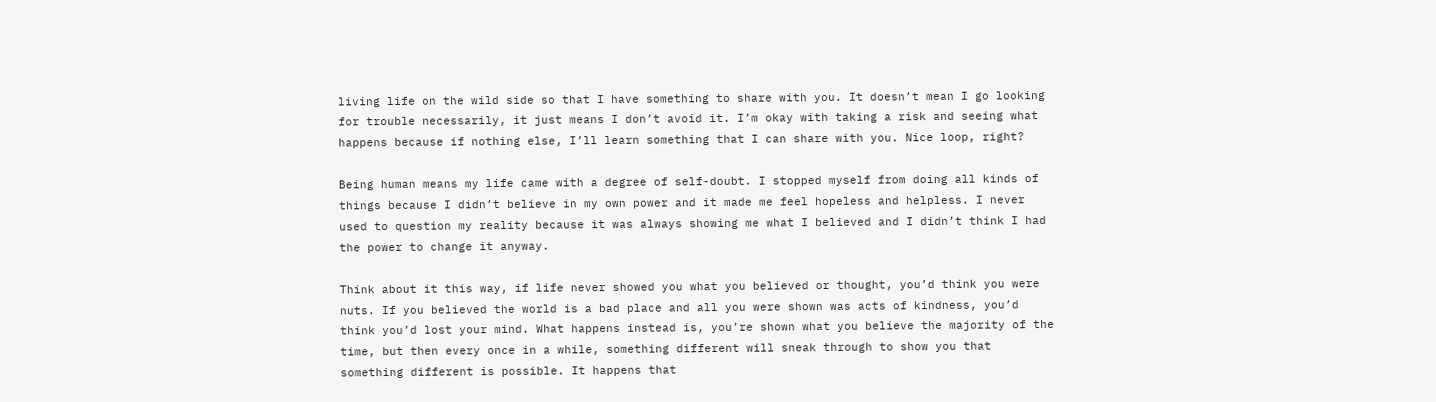living life on the wild side so that I have something to share with you. It doesn’t mean I go looking for trouble necessarily, it just means I don’t avoid it. I’m okay with taking a risk and seeing what happens because if nothing else, I’ll learn something that I can share with you. Nice loop, right?

Being human means my life came with a degree of self-doubt. I stopped myself from doing all kinds of things because I didn’t believe in my own power and it made me feel hopeless and helpless. I never used to question my reality because it was always showing me what I believed and I didn’t think I had the power to change it anyway.

Think about it this way, if life never showed you what you believed or thought, you’d think you were nuts. If you believed the world is a bad place and all you were shown was acts of kindness, you’d think you’d lost your mind. What happens instead is, you’re shown what you believe the majority of the time, but then every once in a while, something different will sneak through to show you that something different is possible. It happens that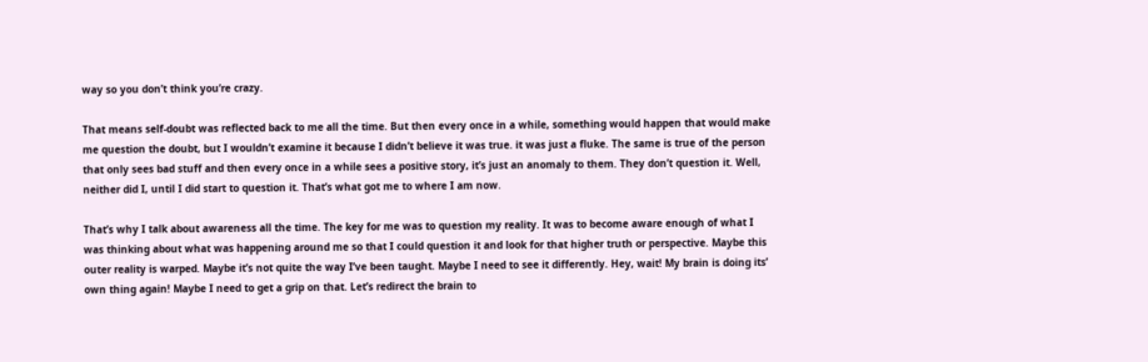way so you don’t think you’re crazy.

That means self-doubt was reflected back to me all the time. But then every once in a while, something would happen that would make me question the doubt, but I wouldn’t examine it because I didn’t believe it was true. it was just a fluke. The same is true of the person that only sees bad stuff and then every once in a while sees a positive story, it’s just an anomaly to them. They don’t question it. Well, neither did I, until I did start to question it. That’s what got me to where I am now.

That’s why I talk about awareness all the time. The key for me was to question my reality. It was to become aware enough of what I was thinking about what was happening around me so that I could question it and look for that higher truth or perspective. Maybe this outer reality is warped. Maybe it’s not quite the way I’ve been taught. Maybe I need to see it differently. Hey, wait! My brain is doing its’ own thing again! Maybe I need to get a grip on that. Let’s redirect the brain to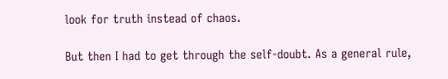look for truth instead of chaos.

But then I had to get through the self-doubt. As a general rule,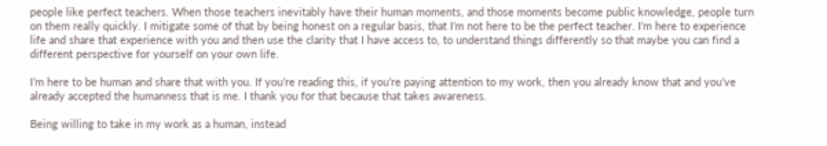people like perfect teachers. When those teachers inevitably have their human moments, and those moments become public knowledge, people turn on them really quickly. I mitigate some of that by being honest on a regular basis, that I’m not here to be the perfect teacher. I’m here to experience life and share that experience with you and then use the clarity that I have access to, to understand things differently so that maybe you can find a different perspective for yourself on your own life.

I’m here to be human and share that with you. If you’re reading this, if you’re paying attention to my work, then you already know that and you’ve already accepted the humanness that is me. I thank you for that because that takes awareness.

Being willing to take in my work as a human, instead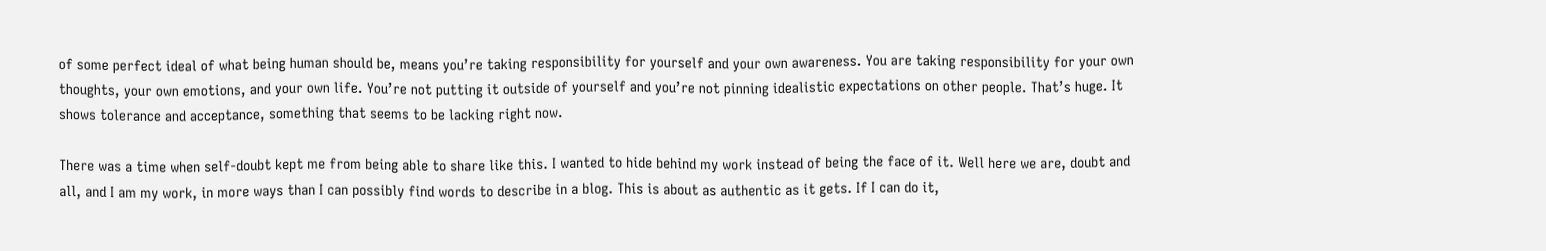of some perfect ideal of what being human should be, means you’re taking responsibility for yourself and your own awareness. You are taking responsibility for your own thoughts, your own emotions, and your own life. You’re not putting it outside of yourself and you’re not pinning idealistic expectations on other people. That’s huge. It shows tolerance and acceptance, something that seems to be lacking right now.

There was a time when self-doubt kept me from being able to share like this. I wanted to hide behind my work instead of being the face of it. Well here we are, doubt and all, and I am my work, in more ways than I can possibly find words to describe in a blog. This is about as authentic as it gets. If I can do it,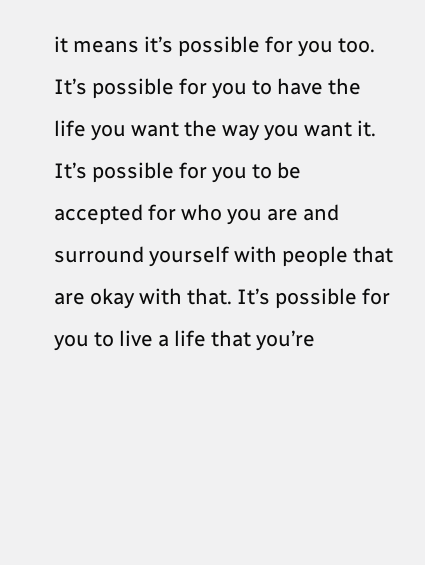it means it’s possible for you too. It’s possible for you to have the life you want the way you want it. It’s possible for you to be accepted for who you are and surround yourself with people that are okay with that. It’s possible for you to live a life that you’re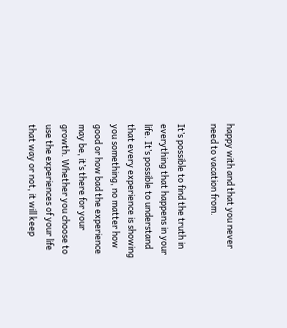happy with and that you never need to vacation from.

It’s possible to find the truth in everything that happens in your life. It’s possible to understand that every experience is showing you something, no matter how good or how bad the experience may be, it’s there for your growth. Whether you choose to use the experiences of your life that way or not, it will keep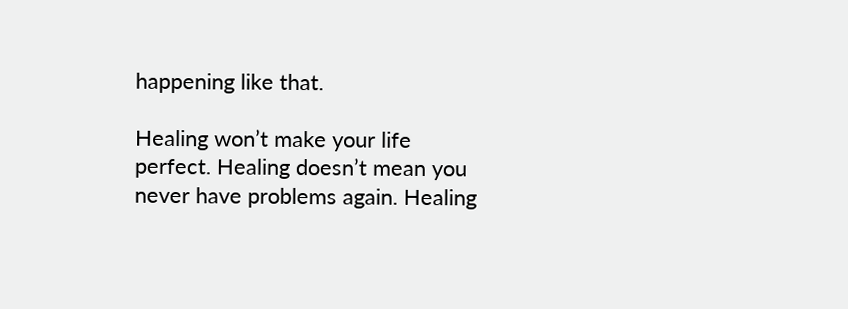happening like that.

Healing won’t make your life perfect. Healing doesn’t mean you never have problems again. Healing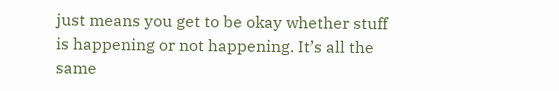just means you get to be okay whether stuff is happening or not happening. It’s all the same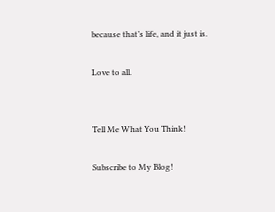because that’s life, and it just is.

Love to all.


Tell Me What You Think!

Subscribe to My Blog!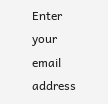Enter your email address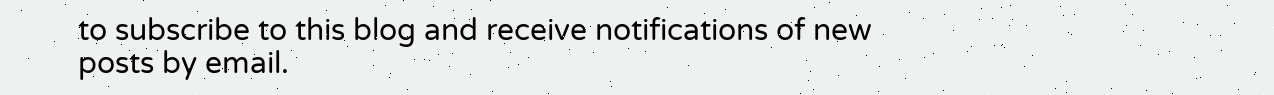to subscribe to this blog and receive notifications of new posts by email.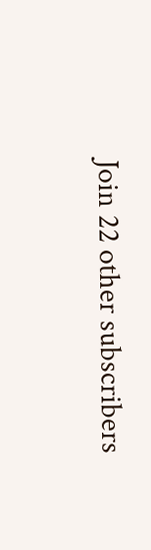Join 22 other subscribers